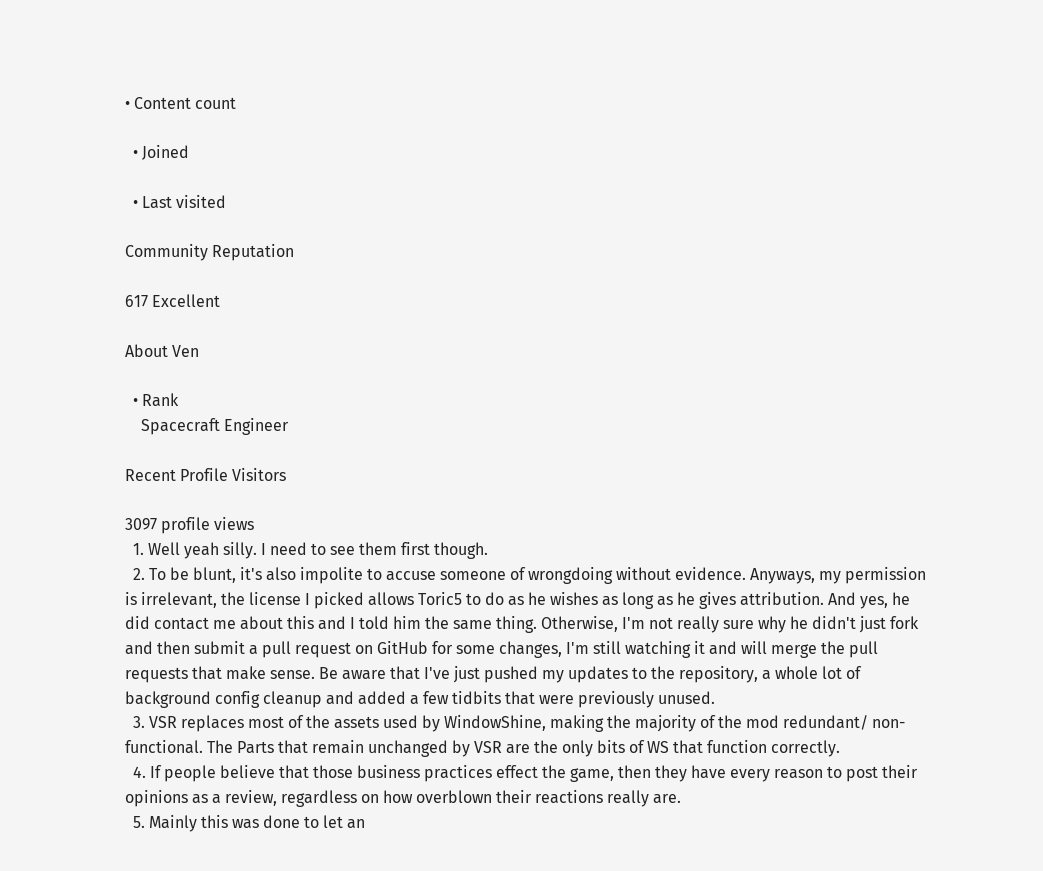• Content count

  • Joined

  • Last visited

Community Reputation

617 Excellent

About Ven

  • Rank
    Spacecraft Engineer

Recent Profile Visitors

3097 profile views
  1. Well yeah silly. I need to see them first though.
  2. To be blunt, it's also impolite to accuse someone of wrongdoing without evidence. Anyways, my permission is irrelevant, the license I picked allows Toric5 to do as he wishes as long as he gives attribution. And yes, he did contact me about this and I told him the same thing. Otherwise, I'm not really sure why he didn't just fork and then submit a pull request on GitHub for some changes, I'm still watching it and will merge the pull requests that make sense. Be aware that I've just pushed my updates to the repository, a whole lot of background config cleanup and added a few tidbits that were previously unused.
  3. VSR replaces most of the assets used by WindowShine, making the majority of the mod redundant/ non-functional. The Parts that remain unchanged by VSR are the only bits of WS that function correctly.
  4. If people believe that those business practices effect the game, then they have every reason to post their opinions as a review, regardless on how overblown their reactions really are.
  5. Mainly this was done to let an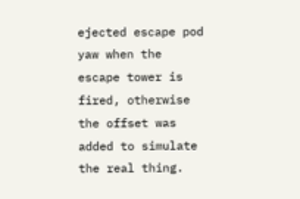ejected escape pod yaw when the escape tower is fired, otherwise the offset was added to simulate the real thing.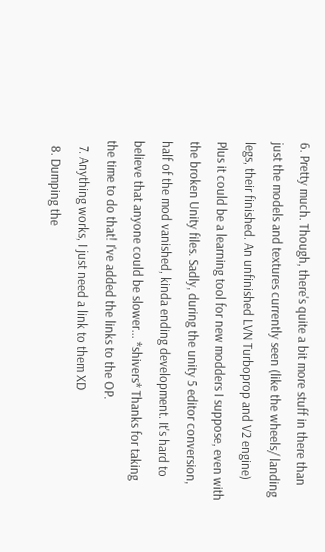6. Pretty much. Though, there's quite a bit more stuff in there than just the models and textures currently seen (like the wheels/ landing legs, their finished. An unfinished LVN Turboprop and V2 engine) Plus it could be a learning tool for new modders I suppose, even with the broken Unity files. Sadly, during the unity 5 editor conversion, half of the mod vanished, kinda ending development. It's hard to believe that anyone could be slower... *shivers* Thanks for taking the time to do that! I've added the links to the OP.
  7. Anything works, I just need a link to them XD
  8. Dumping the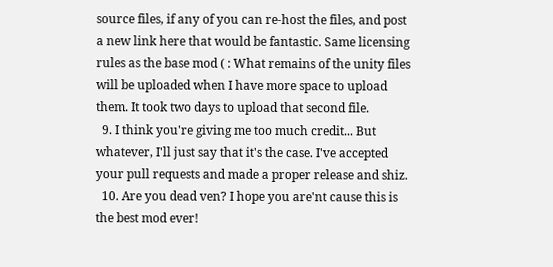source files, if any of you can re-host the files, and post a new link here that would be fantastic. Same licensing rules as the base mod ( : What remains of the unity files will be uploaded when I have more space to upload them. It took two days to upload that second file.
  9. I think you're giving me too much credit... But whatever, I'll just say that it's the case. I've accepted your pull requests and made a proper release and shiz.
  10. Are you dead ven? I hope you are'nt cause this is the best mod ever!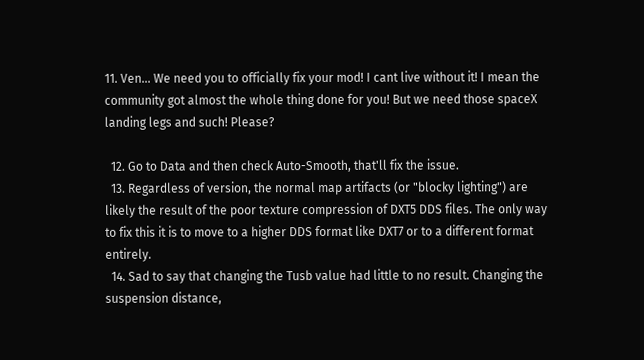11. Ven... We need you to officially fix your mod! I cant live without it! I mean the community got almost the whole thing done for you! But we need those spaceX landing legs and such! Please?

  12. Go to Data and then check Auto-Smooth, that'll fix the issue.
  13. Regardless of version, the normal map artifacts (or "blocky lighting") are likely the result of the poor texture compression of DXT5 DDS files. The only way to fix this it is to move to a higher DDS format like DXT7 or to a different format entirely.
  14. Sad to say that changing the Tusb value had little to no result. Changing the suspension distance,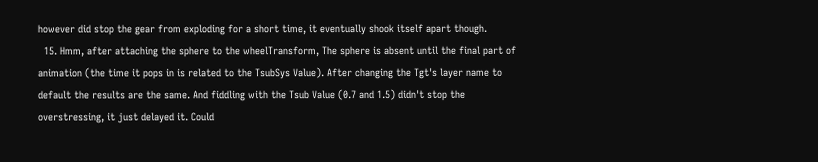however did stop the gear from exploding for a short time, it eventually shook itself apart though.
  15. Hmm, after attaching the sphere to the wheelTransform, The sphere is absent until the final part of animation (the time it pops in is related to the TsubSys Value). After changing the Tgt's layer name to default the results are the same. And fiddling with the Tsub Value (0.7 and 1.5) didn't stop the overstressing, it just delayed it. Could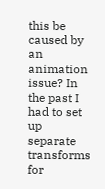this be caused by an animation issue? In the past I had to set up separate transforms for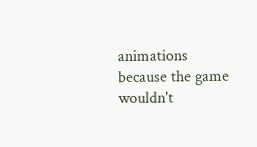animations because the game wouldn't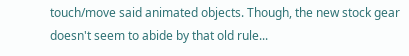touch/move said animated objects. Though, the new stock gear doesn't seem to abide by that old rule...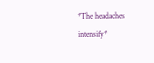*The headaches intensify*